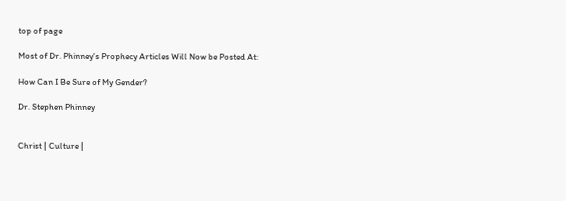top of page

Most of Dr. Phinney's Prophecy Articles Will Now be Posted At:

How Can I Be Sure of My Gender?

Dr. Stephen Phinney


Christ | Culture |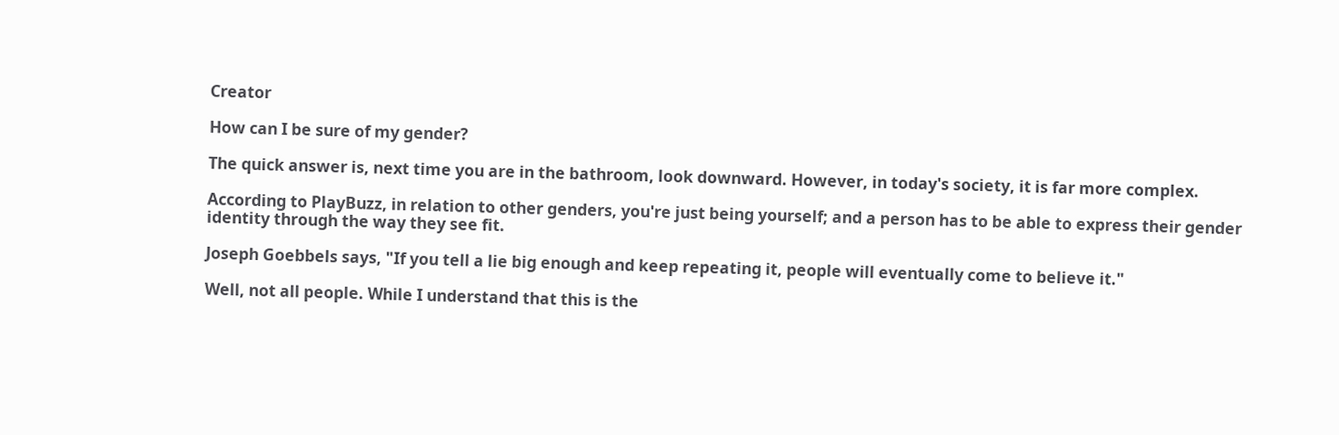Creator

How can I be sure of my gender?

The quick answer is, next time you are in the bathroom, look downward. However, in today's society, it is far more complex.

According to PlayBuzz, in relation to other genders, you're just being yourself; and a person has to be able to express their gender identity through the way they see fit.

Joseph Goebbels says, "If you tell a lie big enough and keep repeating it, people will eventually come to believe it."

Well, not all people. While I understand that this is the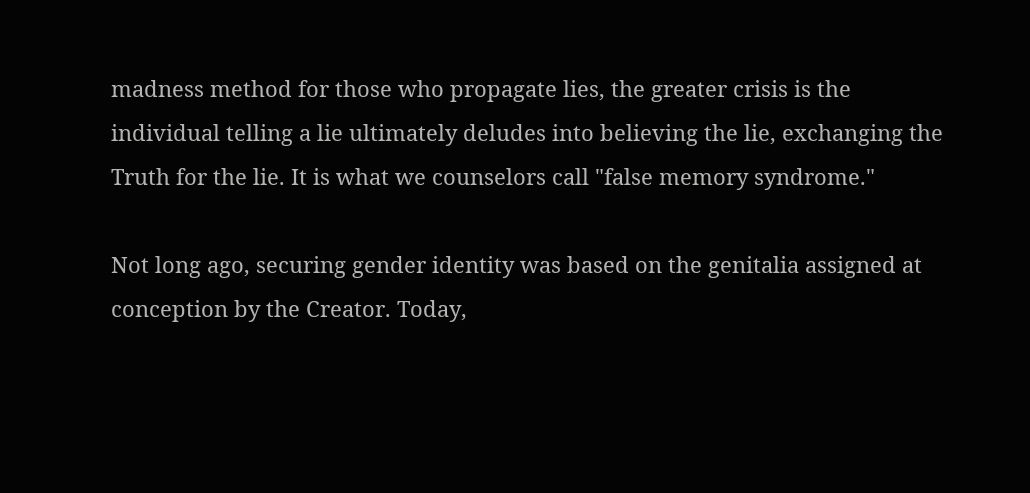madness method for those who propagate lies, the greater crisis is the individual telling a lie ultimately deludes into believing the lie, exchanging the Truth for the lie. It is what we counselors call "false memory syndrome."

Not long ago, securing gender identity was based on the genitalia assigned at conception by the Creator. Today,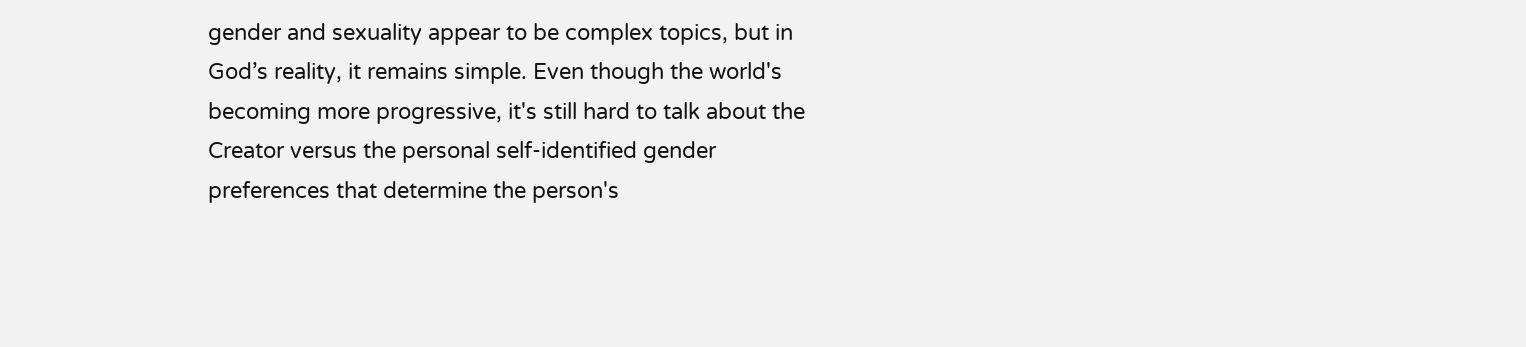gender and sexuality appear to be complex topics, but in God’s reality, it remains simple. Even though the world's becoming more progressive, it's still hard to talk about the Creator versus the personal self-identified gender preferences that determine the person's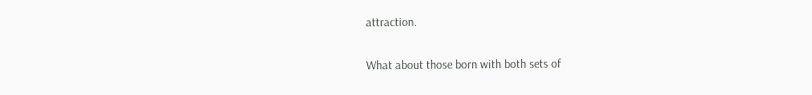attraction.

What about those born with both sets of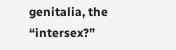genitalia, the “intersex?”